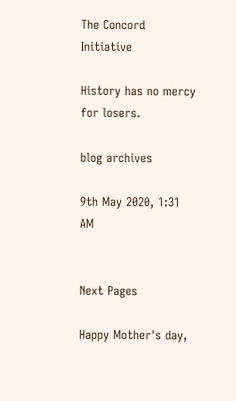The Concord Initiative

History has no mercy for losers.

blog archives

9th May 2020, 1:31 AM


Next Pages

Happy Mother's day,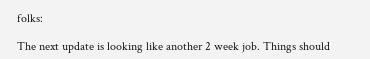folks:

The next update is looking like another 2 week job. Things should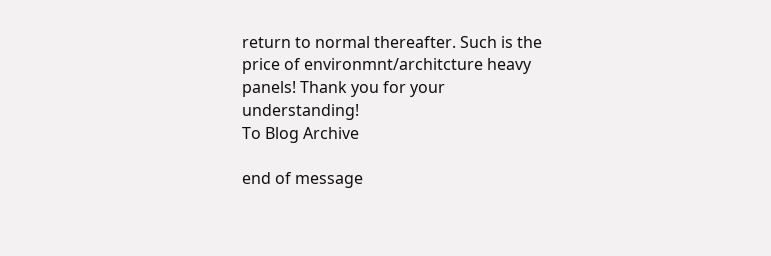return to normal thereafter. Such is the price of environmnt/architcture heavy panels! Thank you for your understanding!
To Blog Archive

end of message